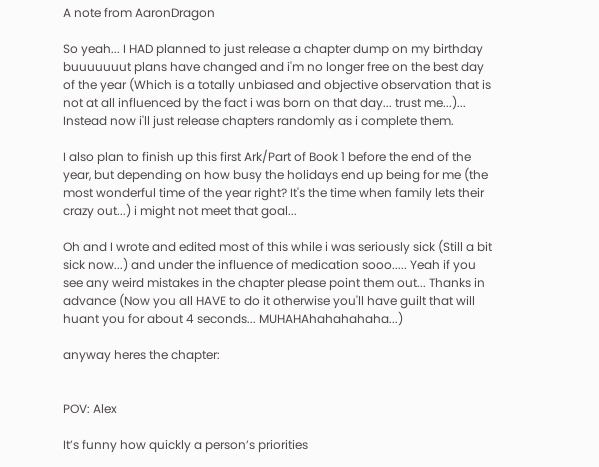A note from AaronDragon

So yeah... I HAD planned to just release a chapter dump on my birthday buuuuuuut plans have changed and i'm no longer free on the best day of the year (Which is a totally unbiased and objective observation that is not at all influenced by the fact i was born on that day... trust me...)... Instead now i'll just release chapters randomly as i complete them.

I also plan to finish up this first Ark/Part of Book 1 before the end of the year, but depending on how busy the holidays end up being for me (the most wonderful time of the year right? It's the time when family lets their crazy out...) i might not meet that goal...

Oh and I wrote and edited most of this while i was seriously sick (Still a bit sick now...) and under the influence of medication sooo..... Yeah if you see any weird mistakes in the chapter please point them out... Thanks in advance (Now you all HAVE to do it otherwise you'll have guilt that will huant you for about 4 seconds... MUHAHAhahahahaha...)

anyway heres the chapter:


POV: Alex

It’s funny how quickly a person’s priorities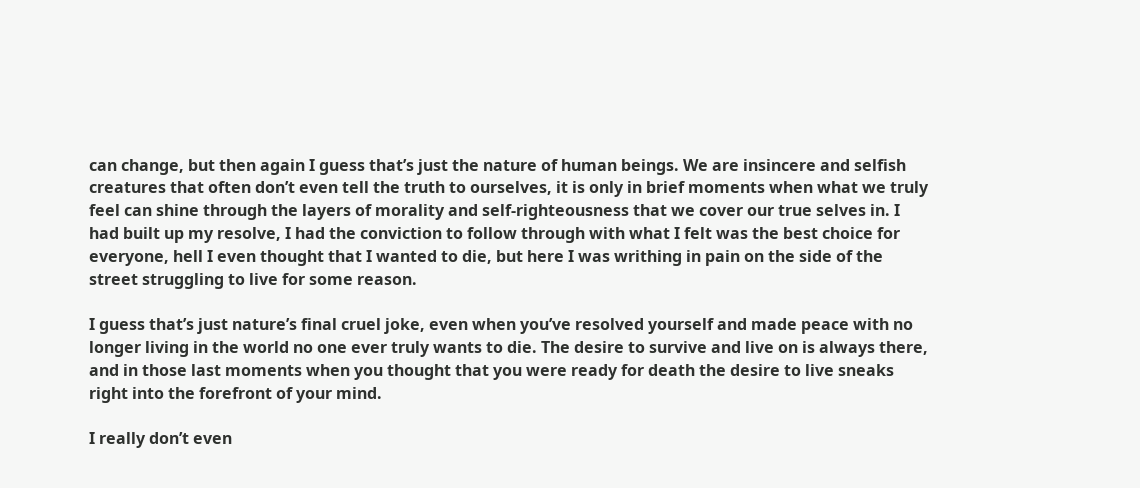can change, but then again I guess that’s just the nature of human beings. We are insincere and selfish creatures that often don’t even tell the truth to ourselves, it is only in brief moments when what we truly feel can shine through the layers of morality and self-righteousness that we cover our true selves in. I had built up my resolve, I had the conviction to follow through with what I felt was the best choice for everyone, hell I even thought that I wanted to die, but here I was writhing in pain on the side of the street struggling to live for some reason.

I guess that’s just nature’s final cruel joke, even when you’ve resolved yourself and made peace with no longer living in the world no one ever truly wants to die. The desire to survive and live on is always there, and in those last moments when you thought that you were ready for death the desire to live sneaks right into the forefront of your mind.

I really don’t even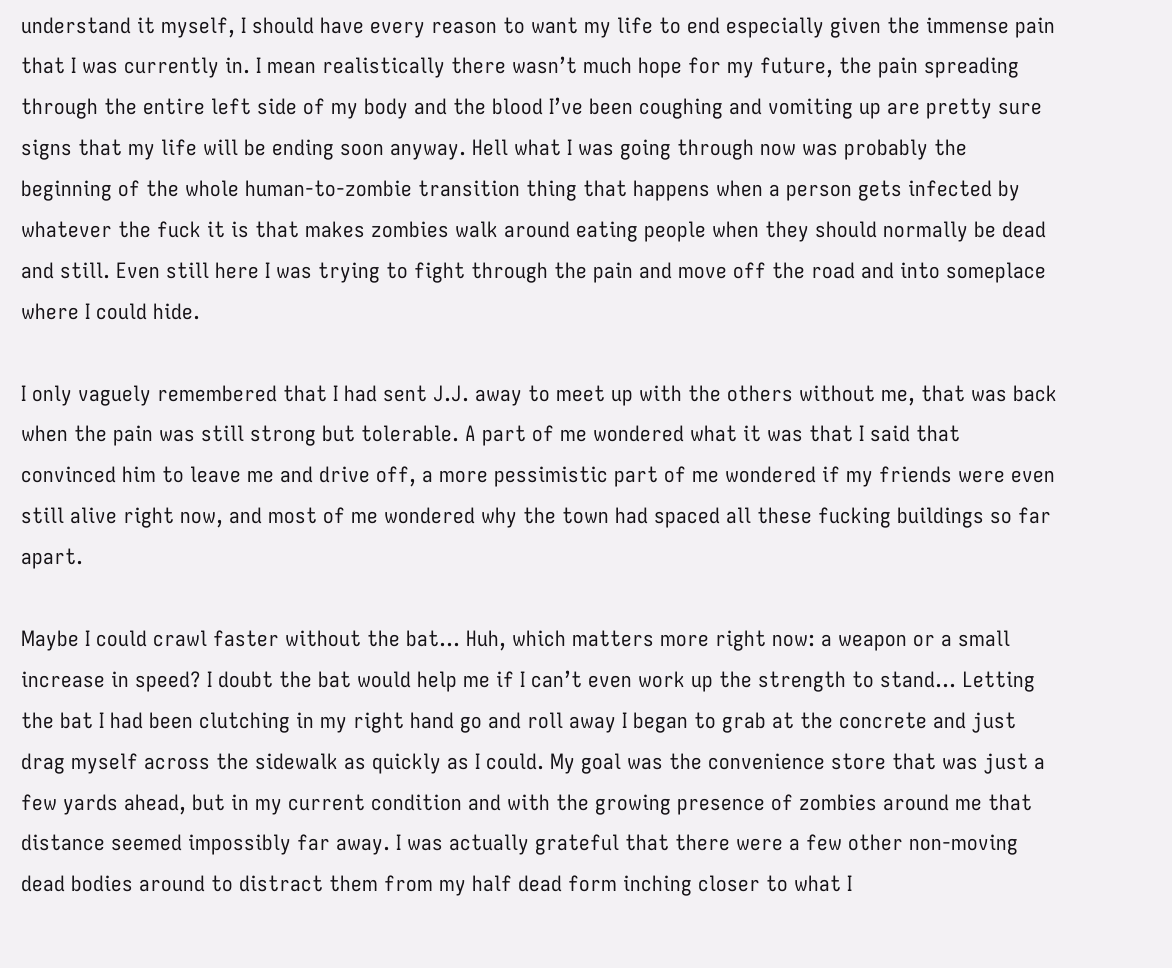understand it myself, I should have every reason to want my life to end especially given the immense pain that I was currently in. I mean realistically there wasn’t much hope for my future, the pain spreading through the entire left side of my body and the blood I’ve been coughing and vomiting up are pretty sure signs that my life will be ending soon anyway. Hell what I was going through now was probably the beginning of the whole human-to-zombie transition thing that happens when a person gets infected by whatever the fuck it is that makes zombies walk around eating people when they should normally be dead and still. Even still here I was trying to fight through the pain and move off the road and into someplace where I could hide.

I only vaguely remembered that I had sent J.J. away to meet up with the others without me, that was back when the pain was still strong but tolerable. A part of me wondered what it was that I said that convinced him to leave me and drive off, a more pessimistic part of me wondered if my friends were even still alive right now, and most of me wondered why the town had spaced all these fucking buildings so far apart.

Maybe I could crawl faster without the bat… Huh, which matters more right now: a weapon or a small increase in speed? I doubt the bat would help me if I can’t even work up the strength to stand… Letting the bat I had been clutching in my right hand go and roll away I began to grab at the concrete and just drag myself across the sidewalk as quickly as I could. My goal was the convenience store that was just a few yards ahead, but in my current condition and with the growing presence of zombies around me that distance seemed impossibly far away. I was actually grateful that there were a few other non-moving dead bodies around to distract them from my half dead form inching closer to what I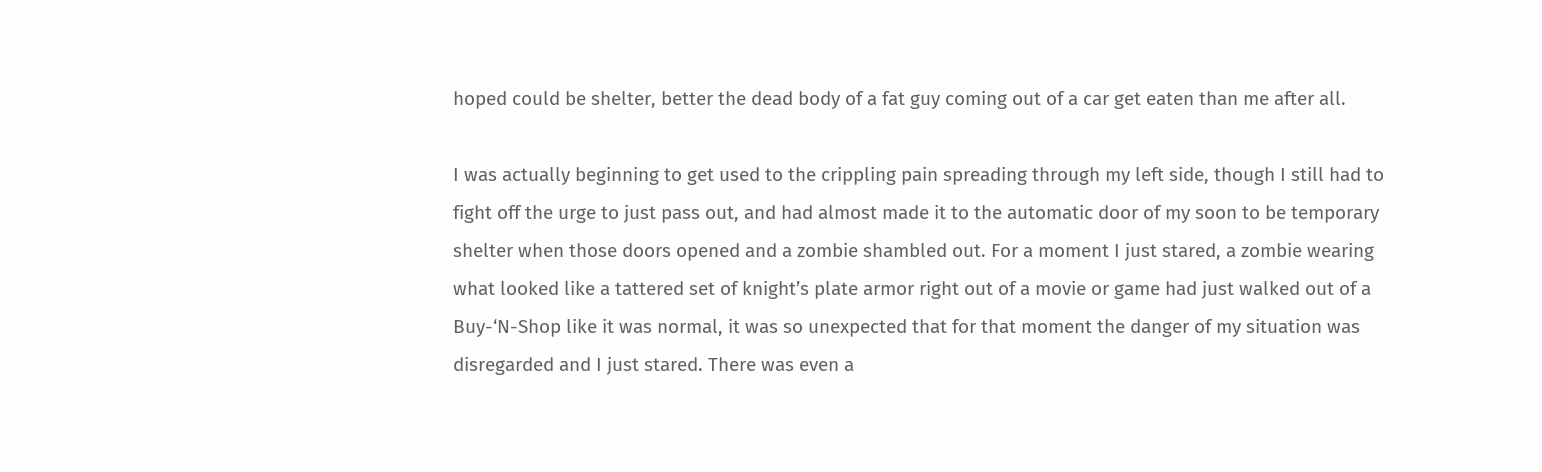hoped could be shelter, better the dead body of a fat guy coming out of a car get eaten than me after all.

I was actually beginning to get used to the crippling pain spreading through my left side, though I still had to fight off the urge to just pass out, and had almost made it to the automatic door of my soon to be temporary shelter when those doors opened and a zombie shambled out. For a moment I just stared, a zombie wearing what looked like a tattered set of knight’s plate armor right out of a movie or game had just walked out of a Buy-‘N-Shop like it was normal, it was so unexpected that for that moment the danger of my situation was disregarded and I just stared. There was even a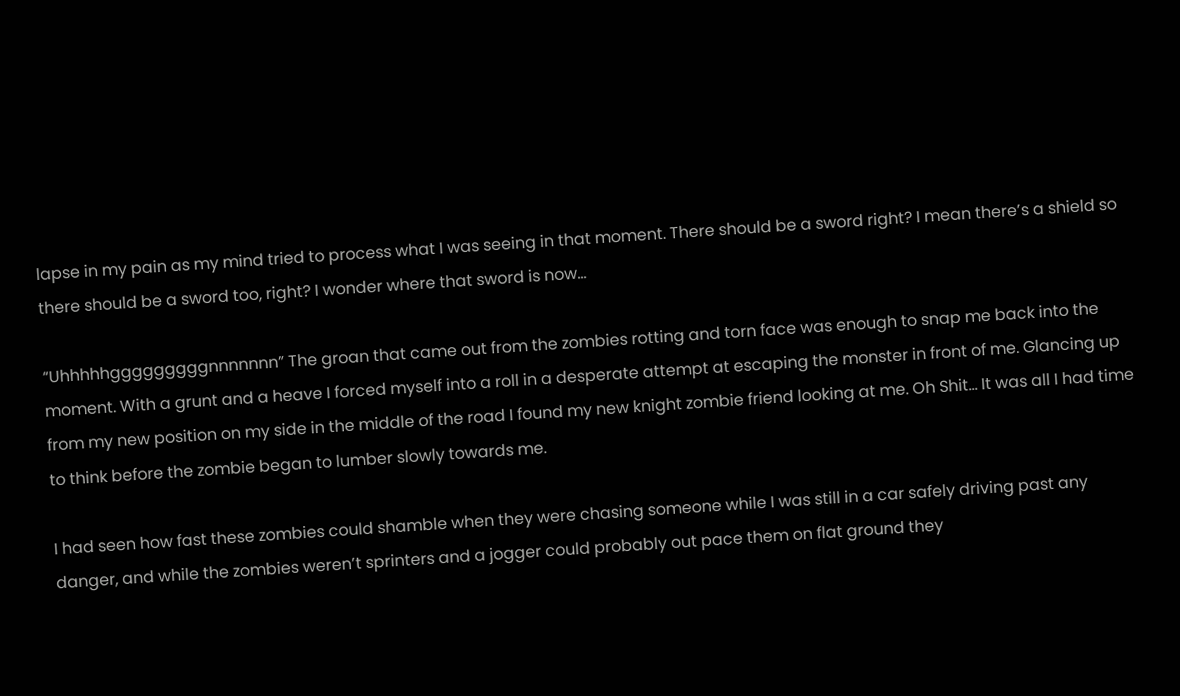lapse in my pain as my mind tried to process what I was seeing in that moment. There should be a sword right? I mean there’s a shield so there should be a sword too, right? I wonder where that sword is now…

“Uhhhhhgggggggggnnnnnnn” The groan that came out from the zombies rotting and torn face was enough to snap me back into the moment. With a grunt and a heave I forced myself into a roll in a desperate attempt at escaping the monster in front of me. Glancing up from my new position on my side in the middle of the road I found my new knight zombie friend looking at me. Oh Shit… It was all I had time to think before the zombie began to lumber slowly towards me.

I had seen how fast these zombies could shamble when they were chasing someone while I was still in a car safely driving past any danger, and while the zombies weren’t sprinters and a jogger could probably out pace them on flat ground they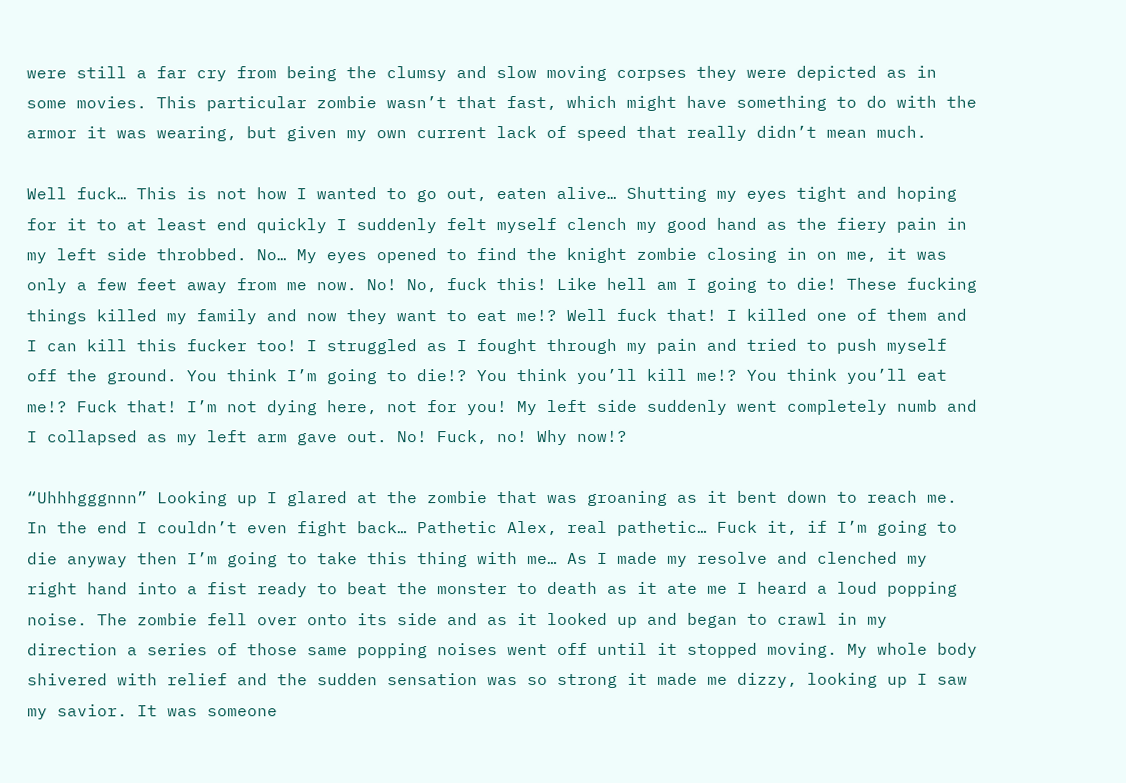were still a far cry from being the clumsy and slow moving corpses they were depicted as in some movies. This particular zombie wasn’t that fast, which might have something to do with the armor it was wearing, but given my own current lack of speed that really didn’t mean much.

Well fuck… This is not how I wanted to go out, eaten alive… Shutting my eyes tight and hoping for it to at least end quickly I suddenly felt myself clench my good hand as the fiery pain in my left side throbbed. No… My eyes opened to find the knight zombie closing in on me, it was only a few feet away from me now. No! No, fuck this! Like hell am I going to die! These fucking things killed my family and now they want to eat me!? Well fuck that! I killed one of them and I can kill this fucker too! I struggled as I fought through my pain and tried to push myself off the ground. You think I’m going to die!? You think you’ll kill me!? You think you’ll eat me!? Fuck that! I’m not dying here, not for you! My left side suddenly went completely numb and I collapsed as my left arm gave out. No! Fuck, no! Why now!?

“Uhhhgggnnn” Looking up I glared at the zombie that was groaning as it bent down to reach me. In the end I couldn’t even fight back… Pathetic Alex, real pathetic… Fuck it, if I’m going to die anyway then I’m going to take this thing with me… As I made my resolve and clenched my right hand into a fist ready to beat the monster to death as it ate me I heard a loud popping noise. The zombie fell over onto its side and as it looked up and began to crawl in my direction a series of those same popping noises went off until it stopped moving. My whole body shivered with relief and the sudden sensation was so strong it made me dizzy, looking up I saw my savior. It was someone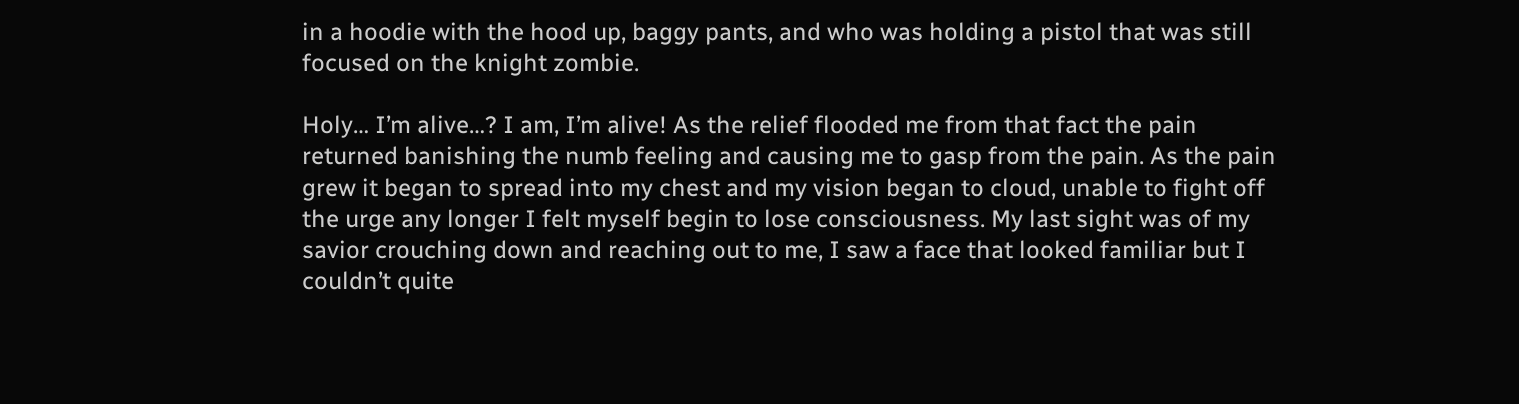in a hoodie with the hood up, baggy pants, and who was holding a pistol that was still focused on the knight zombie.

Holy… I’m alive…? I am, I’m alive! As the relief flooded me from that fact the pain returned banishing the numb feeling and causing me to gasp from the pain. As the pain grew it began to spread into my chest and my vision began to cloud, unable to fight off the urge any longer I felt myself begin to lose consciousness. My last sight was of my savior crouching down and reaching out to me, I saw a face that looked familiar but I couldn’t quite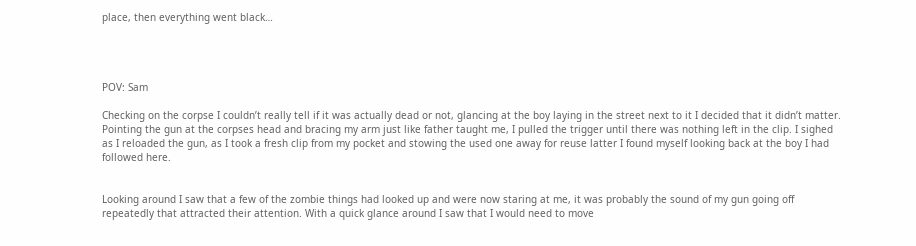place, then everything went black…




POV: Sam

Checking on the corpse I couldn’t really tell if it was actually dead or not, glancing at the boy laying in the street next to it I decided that it didn’t matter. Pointing the gun at the corpses head and bracing my arm just like father taught me, I pulled the trigger until there was nothing left in the clip. I sighed as I reloaded the gun, as I took a fresh clip from my pocket and stowing the used one away for reuse latter I found myself looking back at the boy I had followed here.


Looking around I saw that a few of the zombie things had looked up and were now staring at me, it was probably the sound of my gun going off repeatedly that attracted their attention. With a quick glance around I saw that I would need to move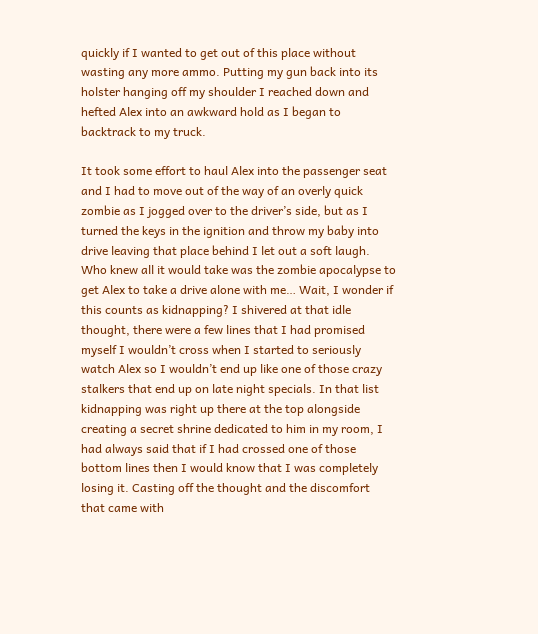quickly if I wanted to get out of this place without wasting any more ammo. Putting my gun back into its holster hanging off my shoulder I reached down and hefted Alex into an awkward hold as I began to backtrack to my truck.

It took some effort to haul Alex into the passenger seat and I had to move out of the way of an overly quick zombie as I jogged over to the driver’s side, but as I turned the keys in the ignition and throw my baby into drive leaving that place behind I let out a soft laugh. Who knew all it would take was the zombie apocalypse to get Alex to take a drive alone with me… Wait, I wonder if this counts as kidnapping? I shivered at that idle thought, there were a few lines that I had promised myself I wouldn’t cross when I started to seriously watch Alex so I wouldn’t end up like one of those crazy stalkers that end up on late night specials. In that list kidnapping was right up there at the top alongside creating a secret shrine dedicated to him in my room, I had always said that if I had crossed one of those bottom lines then I would know that I was completely losing it. Casting off the thought and the discomfort that came with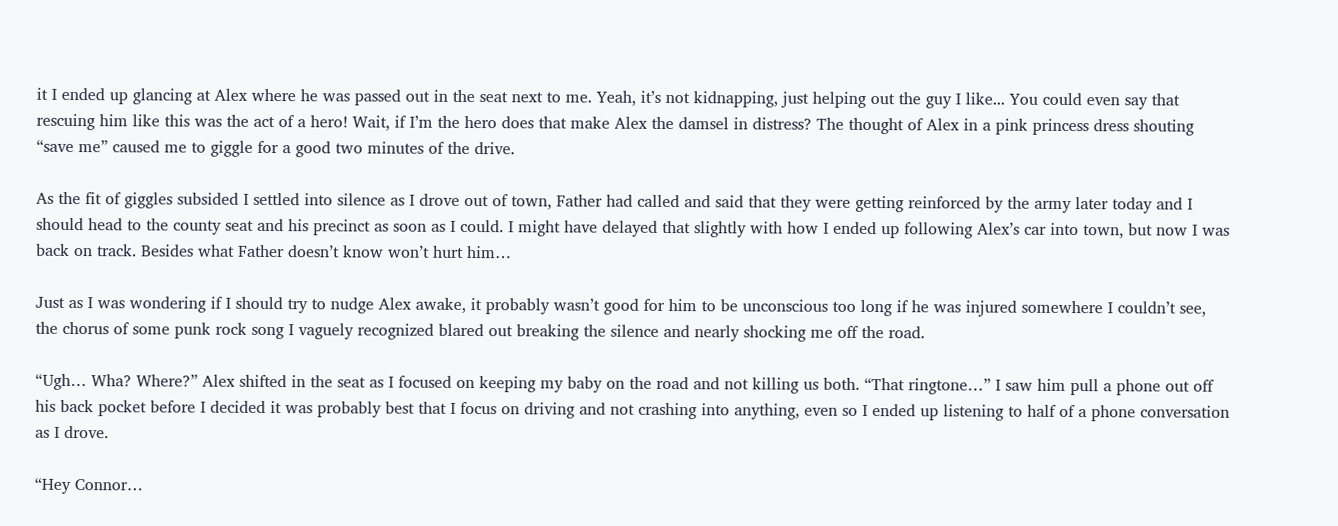it I ended up glancing at Alex where he was passed out in the seat next to me. Yeah, it’s not kidnapping, just helping out the guy I like... You could even say that rescuing him like this was the act of a hero! Wait, if I’m the hero does that make Alex the damsel in distress? The thought of Alex in a pink princess dress shouting “save me” caused me to giggle for a good two minutes of the drive.

As the fit of giggles subsided I settled into silence as I drove out of town, Father had called and said that they were getting reinforced by the army later today and I should head to the county seat and his precinct as soon as I could. I might have delayed that slightly with how I ended up following Alex’s car into town, but now I was back on track. Besides what Father doesn’t know won’t hurt him…

Just as I was wondering if I should try to nudge Alex awake, it probably wasn’t good for him to be unconscious too long if he was injured somewhere I couldn’t see, the chorus of some punk rock song I vaguely recognized blared out breaking the silence and nearly shocking me off the road.

“Ugh… Wha? Where?” Alex shifted in the seat as I focused on keeping my baby on the road and not killing us both. “That ringtone…” I saw him pull a phone out off his back pocket before I decided it was probably best that I focus on driving and not crashing into anything, even so I ended up listening to half of a phone conversation as I drove.

“Hey Connor…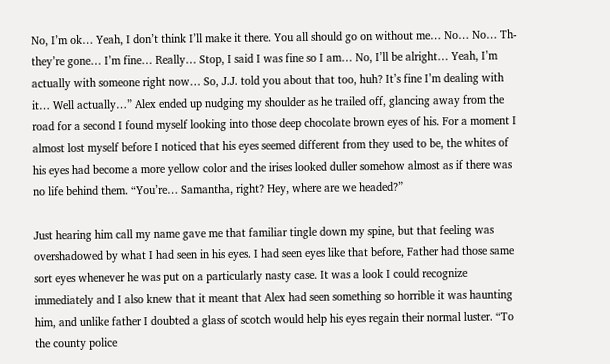No, I’m ok… Yeah, I don’t think I’ll make it there. You all should go on without me… No… No… Th- they’re gone… I’m fine… Really… Stop, I said I was fine so I am… No, I’ll be alright… Yeah, I’m actually with someone right now… So, J.J. told you about that too, huh? It’s fine I’m dealing with it… Well actually…” Alex ended up nudging my shoulder as he trailed off, glancing away from the road for a second I found myself looking into those deep chocolate brown eyes of his. For a moment I almost lost myself before I noticed that his eyes seemed different from they used to be, the whites of his eyes had become a more yellow color and the irises looked duller somehow almost as if there was no life behind them. “You’re… Samantha, right? Hey, where are we headed?”

Just hearing him call my name gave me that familiar tingle down my spine, but that feeling was overshadowed by what I had seen in his eyes. I had seen eyes like that before, Father had those same sort eyes whenever he was put on a particularly nasty case. It was a look I could recognize immediately and I also knew that it meant that Alex had seen something so horrible it was haunting him, and unlike father I doubted a glass of scotch would help his eyes regain their normal luster. “To the county police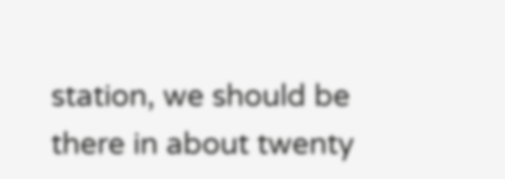station, we should be there in about twenty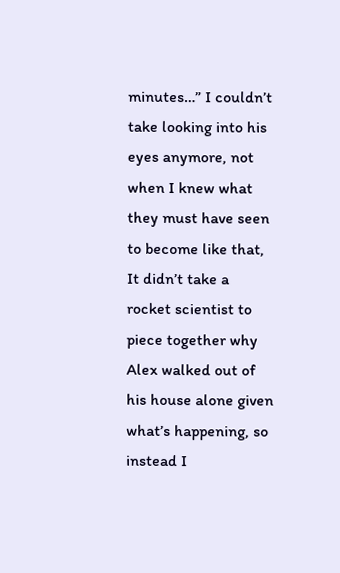minutes…” I couldn’t take looking into his eyes anymore, not when I knew what they must have seen to become like that, It didn’t take a rocket scientist to piece together why Alex walked out of his house alone given what’s happening, so instead I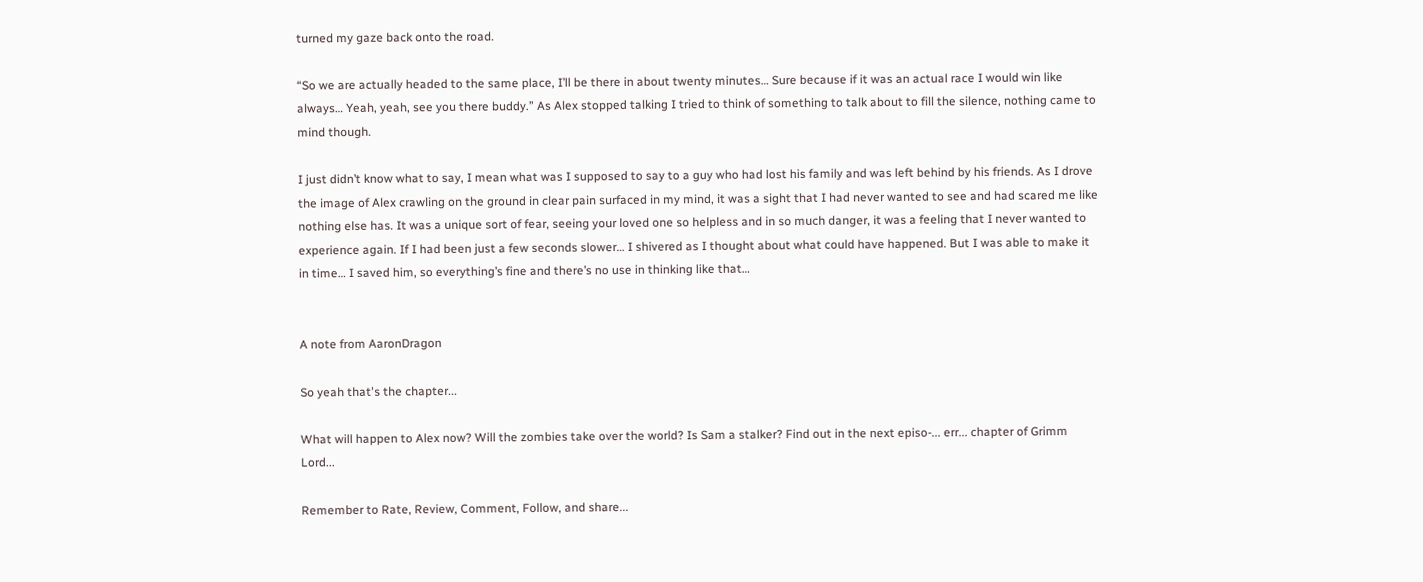turned my gaze back onto the road.

“So we are actually headed to the same place, I’ll be there in about twenty minutes… Sure because if it was an actual race I would win like always… Yeah, yeah, see you there buddy.” As Alex stopped talking I tried to think of something to talk about to fill the silence, nothing came to mind though.

I just didn’t know what to say, I mean what was I supposed to say to a guy who had lost his family and was left behind by his friends. As I drove the image of Alex crawling on the ground in clear pain surfaced in my mind, it was a sight that I had never wanted to see and had scared me like nothing else has. It was a unique sort of fear, seeing your loved one so helpless and in so much danger, it was a feeling that I never wanted to experience again. If I had been just a few seconds slower… I shivered as I thought about what could have happened. But I was able to make it in time… I saved him, so everything’s fine and there’s no use in thinking like that…


A note from AaronDragon

So yeah that's the chapter...

What will happen to Alex now? Will the zombies take over the world? Is Sam a stalker? Find out in the next episo-... err... chapter of Grimm Lord...

Remember to Rate, Review, Comment, Follow, and share...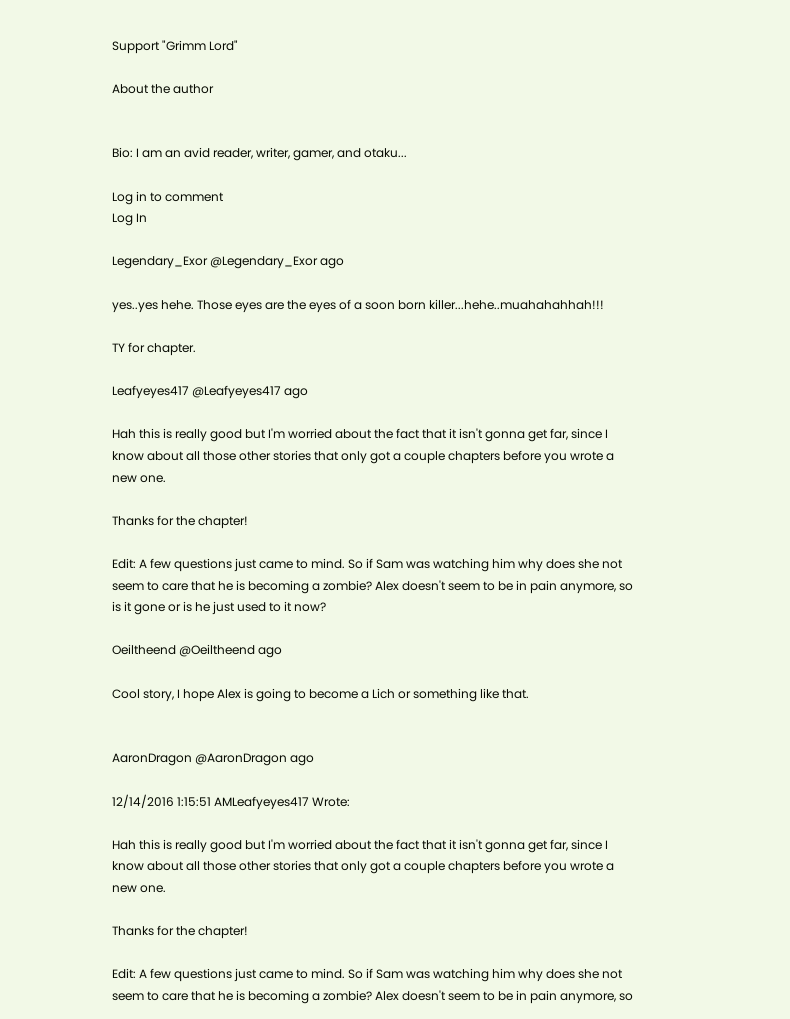Support "Grimm Lord"

About the author


Bio: I am an avid reader, writer, gamer, and otaku...

Log in to comment
Log In

Legendary_Exor @Legendary_Exor ago

yes..yes hehe. Those eyes are the eyes of a soon born killer...hehe..muahahahhah!!!

TY for chapter.

Leafyeyes417 @Leafyeyes417 ago

Hah this is really good but I'm worried about the fact that it isn't gonna get far, since I know about all those other stories that only got a couple chapters before you wrote a new one.

Thanks for the chapter!

Edit: A few questions just came to mind. So if Sam was watching him why does she not seem to care that he is becoming a zombie? Alex doesn't seem to be in pain anymore, so is it gone or is he just used to it now?

Oeiltheend @Oeiltheend ago

Cool story, I hope Alex is going to become a Lich or something like that.


AaronDragon @AaronDragon ago

12/14/2016 1:15:51 AMLeafyeyes417 Wrote:

Hah this is really good but I'm worried about the fact that it isn't gonna get far, since I know about all those other stories that only got a couple chapters before you wrote a new one.

Thanks for the chapter!

Edit: A few questions just came to mind. So if Sam was watching him why does she not seem to care that he is becoming a zombie? Alex doesn't seem to be in pain anymore, so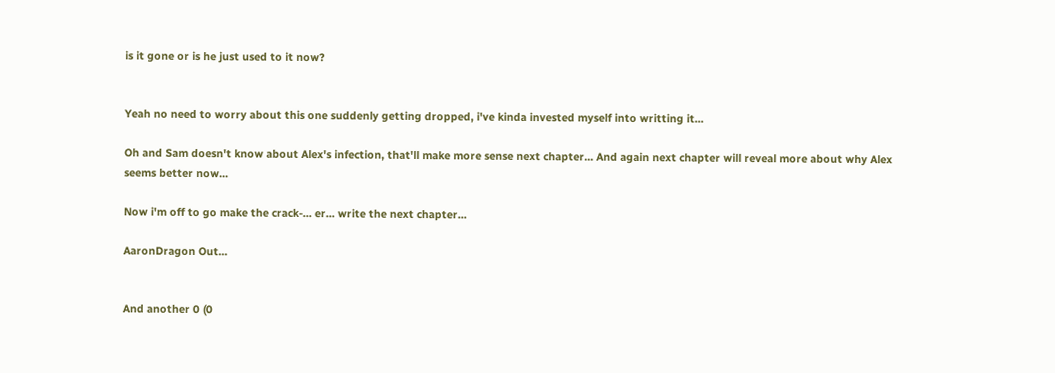is it gone or is he just used to it now?


Yeah no need to worry about this one suddenly getting dropped, i've kinda invested myself into writting it...

Oh and Sam doesn't know about Alex's infection, that'll make more sense next chapter... And again next chapter will reveal more about why Alex seems better now...

Now i'm off to go make the crack-... er... write the next chapter...

AaronDragon Out...


And another 0 (0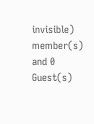invisible) member(s) and 0 Guest(s)